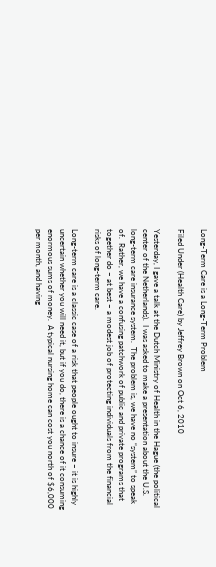Long-Term Care is a Long-Term Problem

Filed Under (Health Care) by Jeffrey Brown on Oct 6, 2010

Yesterday, I gave a talk at the Dutch Ministry of Health in the Hague (the political center of the Netherlands).  I was asked to make a presentation about the U.S. long-term care insurance system.  The problem is, we have no “system” to speak of.  Rather, we have a confusing patchwork of public and private programs that together do – at best – a modest job of protecting individuals from the financial risks of long-term care.

Long-term care is a classic case of a risk that people ought to insure – it is highly uncertain whether you will need it, but if you do, there is a chance of it consuming enormous sums of money.  A typical nursing home can cost you north of $6,000 per month, and having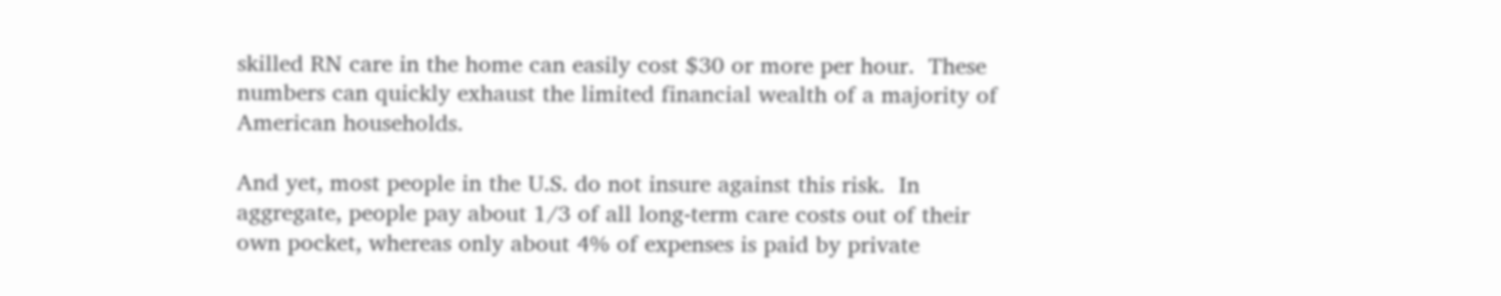skilled RN care in the home can easily cost $30 or more per hour.  These numbers can quickly exhaust the limited financial wealth of a majority of American households.

And yet, most people in the U.S. do not insure against this risk.  In aggregate, people pay about 1/3 of all long-term care costs out of their own pocket, whereas only about 4% of expenses is paid by private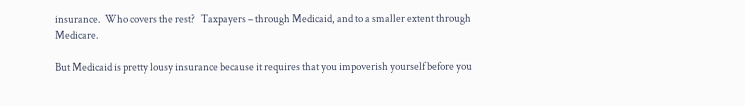insurance.  Who covers the rest?   Taxpayers – through Medicaid, and to a smaller extent through Medicare.

But Medicaid is pretty lousy insurance because it requires that you impoverish yourself before you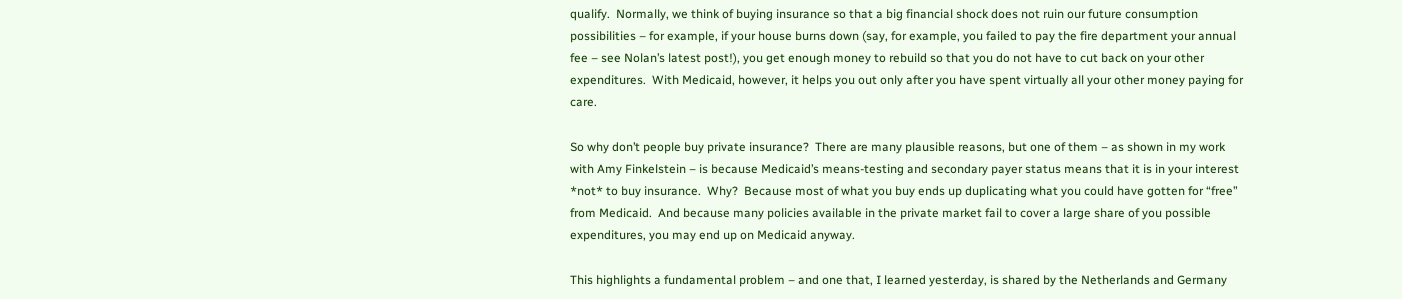qualify.  Normally, we think of buying insurance so that a big financial shock does not ruin our future consumption possibilities – for example, if your house burns down (say, for example, you failed to pay the fire department your annual fee – see Nolan’s latest post!), you get enough money to rebuild so that you do not have to cut back on your other expenditures.  With Medicaid, however, it helps you out only after you have spent virtually all your other money paying for care.

So why don’t people buy private insurance?  There are many plausible reasons, but one of them – as shown in my work with Amy Finkelstein – is because Medicaid’s means-testing and secondary payer status means that it is in your interest *not* to buy insurance.  Why?  Because most of what you buy ends up duplicating what you could have gotten for “free” from Medicaid.  And because many policies available in the private market fail to cover a large share of you possible expenditures, you may end up on Medicaid anyway.

This highlights a fundamental problem – and one that, I learned yesterday, is shared by the Netherlands and Germany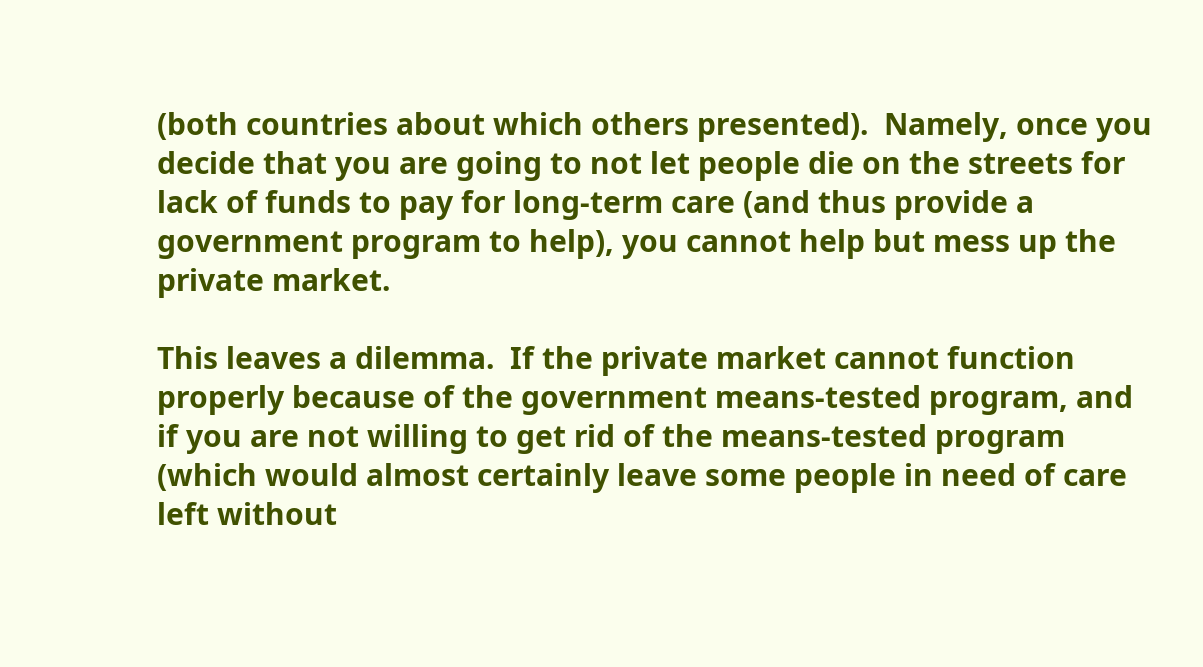(both countries about which others presented).  Namely, once you decide that you are going to not let people die on the streets for lack of funds to pay for long-term care (and thus provide a government program to help), you cannot help but mess up the private market.

This leaves a dilemma.  If the private market cannot function properly because of the government means-tested program, and if you are not willing to get rid of the means-tested program (which would almost certainly leave some people in need of care left without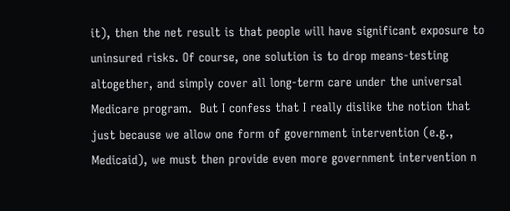it), then the net result is that people will have significant exposure to uninsured risks. Of course, one solution is to drop means-testing altogether, and simply cover all long-term care under the universal Medicare program.  But I confess that I really dislike the notion that just because we allow one form of government intervention (e.g., Medicaid), we must then provide even more government intervention n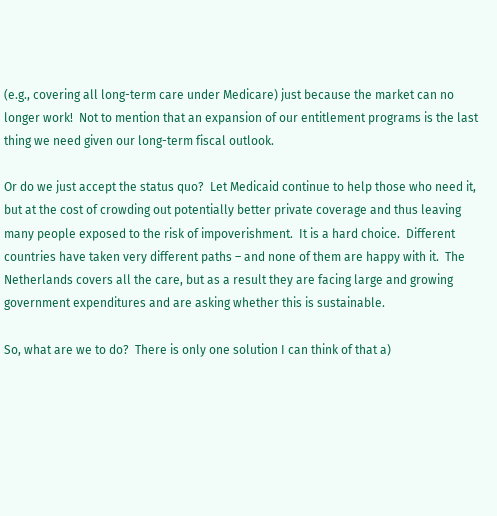(e.g., covering all long-term care under Medicare) just because the market can no longer work!  Not to mention that an expansion of our entitlement programs is the last thing we need given our long-term fiscal outlook.

Or do we just accept the status quo?  Let Medicaid continue to help those who need it, but at the cost of crowding out potentially better private coverage and thus leaving many people exposed to the risk of impoverishment.  It is a hard choice.  Different countries have taken very different paths – and none of them are happy with it.  The Netherlands covers all the care, but as a result they are facing large and growing government expenditures and are asking whether this is sustainable.

So, what are we to do?  There is only one solution I can think of that a)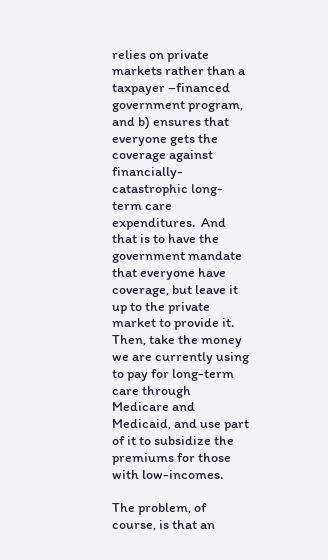relies on private markets rather than a taxpayer –financed government program, and b) ensures that everyone gets the coverage against financially-catastrophic long-term care expenditures.  And that is to have the government mandate that everyone have coverage, but leave it up to the private market to provide it.  Then, take the money we are currently using to pay for long-term care through Medicare and Medicaid, and use part of it to subsidize the premiums for those with low-incomes.

The problem, of course, is that an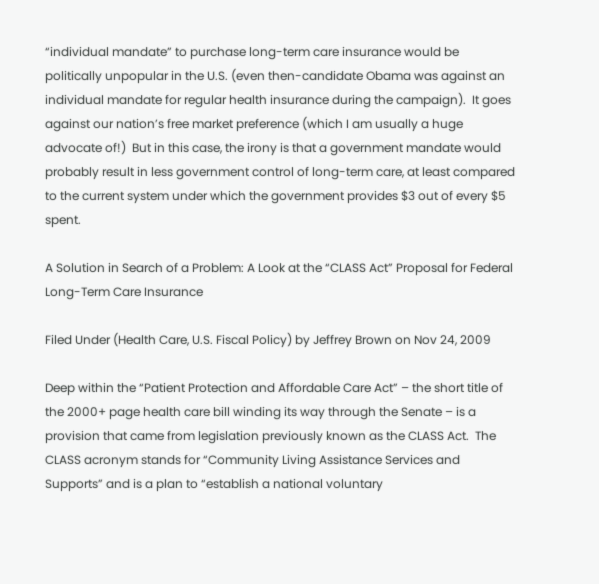“individual mandate” to purchase long-term care insurance would be politically unpopular in the U.S. (even then-candidate Obama was against an individual mandate for regular health insurance during the campaign).  It goes against our nation’s free market preference (which I am usually a huge advocate of!)  But in this case, the irony is that a government mandate would probably result in less government control of long-term care, at least compared to the current system under which the government provides $3 out of every $5 spent.

A Solution in Search of a Problem: A Look at the “CLASS Act” Proposal for Federal Long-Term Care Insurance

Filed Under (Health Care, U.S. Fiscal Policy) by Jeffrey Brown on Nov 24, 2009

Deep within the “Patient Protection and Affordable Care Act” – the short title of the 2000+ page health care bill winding its way through the Senate – is a provision that came from legislation previously known as the CLASS Act.  The CLASS acronym stands for “Community Living Assistance Services and Supports” and is a plan to “establish a national voluntary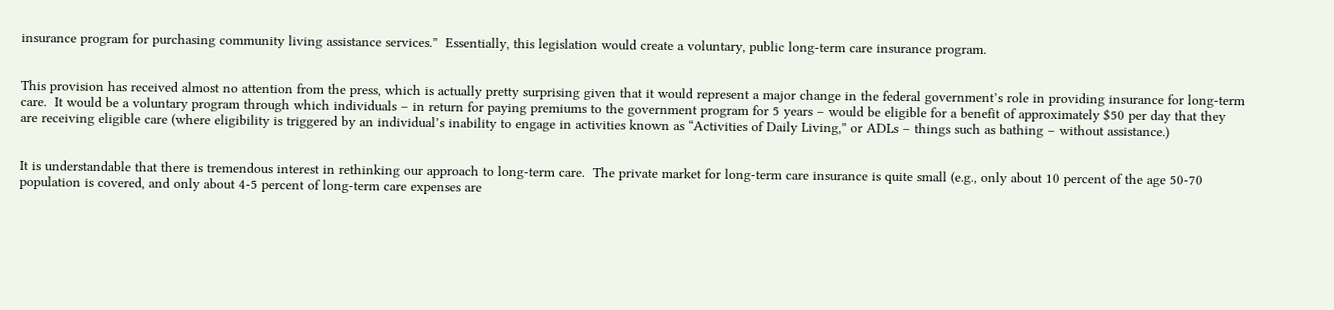insurance program for purchasing community living assistance services.”  Essentially, this legislation would create a voluntary, public long-term care insurance program.


This provision has received almost no attention from the press, which is actually pretty surprising given that it would represent a major change in the federal government’s role in providing insurance for long-term care.  It would be a voluntary program through which individuals – in return for paying premiums to the government program for 5 years – would be eligible for a benefit of approximately $50 per day that they are receiving eligible care (where eligibility is triggered by an individual’s inability to engage in activities known as “Activities of Daily Living,” or ADLs – things such as bathing – without assistance.)


It is understandable that there is tremendous interest in rethinking our approach to long-term care.  The private market for long-term care insurance is quite small (e.g., only about 10 percent of the age 50-70 population is covered, and only about 4-5 percent of long-term care expenses are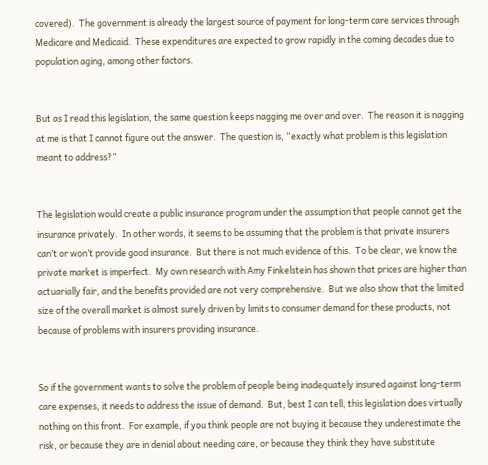covered).  The government is already the largest source of payment for long-term care services through Medicare and Medicaid.  These expenditures are expected to grow rapidly in the coming decades due to population aging, among other factors.


But as I read this legislation, the same question keeps nagging me over and over.  The reason it is nagging at me is that I cannot figure out the answer.  The question is, “exactly what problem is this legislation meant to address?”


The legislation would create a public insurance program under the assumption that people cannot get the insurance privately.  In other words, it seems to be assuming that the problem is that private insurers can’t or won’t provide good insurance.  But there is not much evidence of this.  To be clear, we know the private market is imperfect.  My own research with Amy Finkelstein has shown that prices are higher than actuarially fair, and the benefits provided are not very comprehensive.  But we also show that the limited size of the overall market is almost surely driven by limits to consumer demand for these products, not because of problems with insurers providing insurance.


So if the government wants to solve the problem of people being inadequately insured against long-term care expenses, it needs to address the issue of demand.  But, best I can tell, this legislation does virtually nothing on this front.  For example, if you think people are not buying it because they underestimate the risk, or because they are in denial about needing care, or because they think they have substitute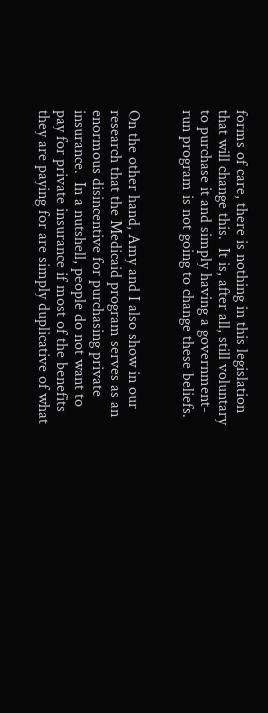forms of care, there is nothing in this legislation that will change this.  It is, after all, still voluntary to purchase it and simply having a government-run program is not going to change these beliefs.


On the other hand, Amy and I also show in our research that the Medicaid program serves as an enormous disincentive for purchasing private insurance.  In a nutshell, people do not want to pay for private insurance if most of the benefits they are paying for are simply duplicative of what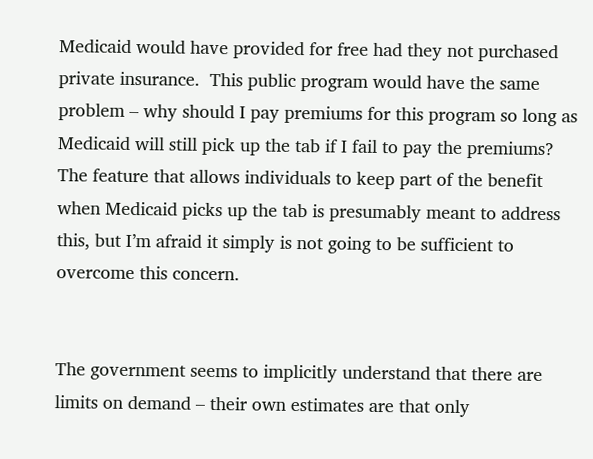Medicaid would have provided for free had they not purchased private insurance.  This public program would have the same problem – why should I pay premiums for this program so long as Medicaid will still pick up the tab if I fail to pay the premiums?  The feature that allows individuals to keep part of the benefit when Medicaid picks up the tab is presumably meant to address this, but I’m afraid it simply is not going to be sufficient to overcome this concern.


The government seems to implicitly understand that there are limits on demand – their own estimates are that only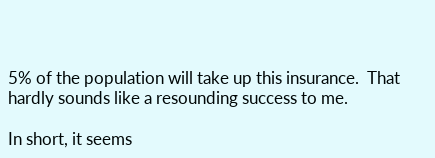5% of the population will take up this insurance.  That hardly sounds like a resounding success to me.

In short, it seems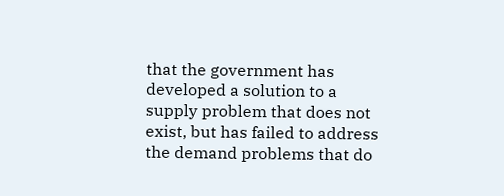that the government has developed a solution to a supply problem that does not exist, but has failed to address the demand problems that do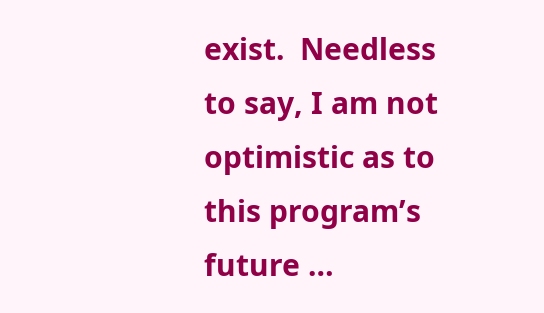exist.  Needless to say, I am not optimistic as to this program’s future …